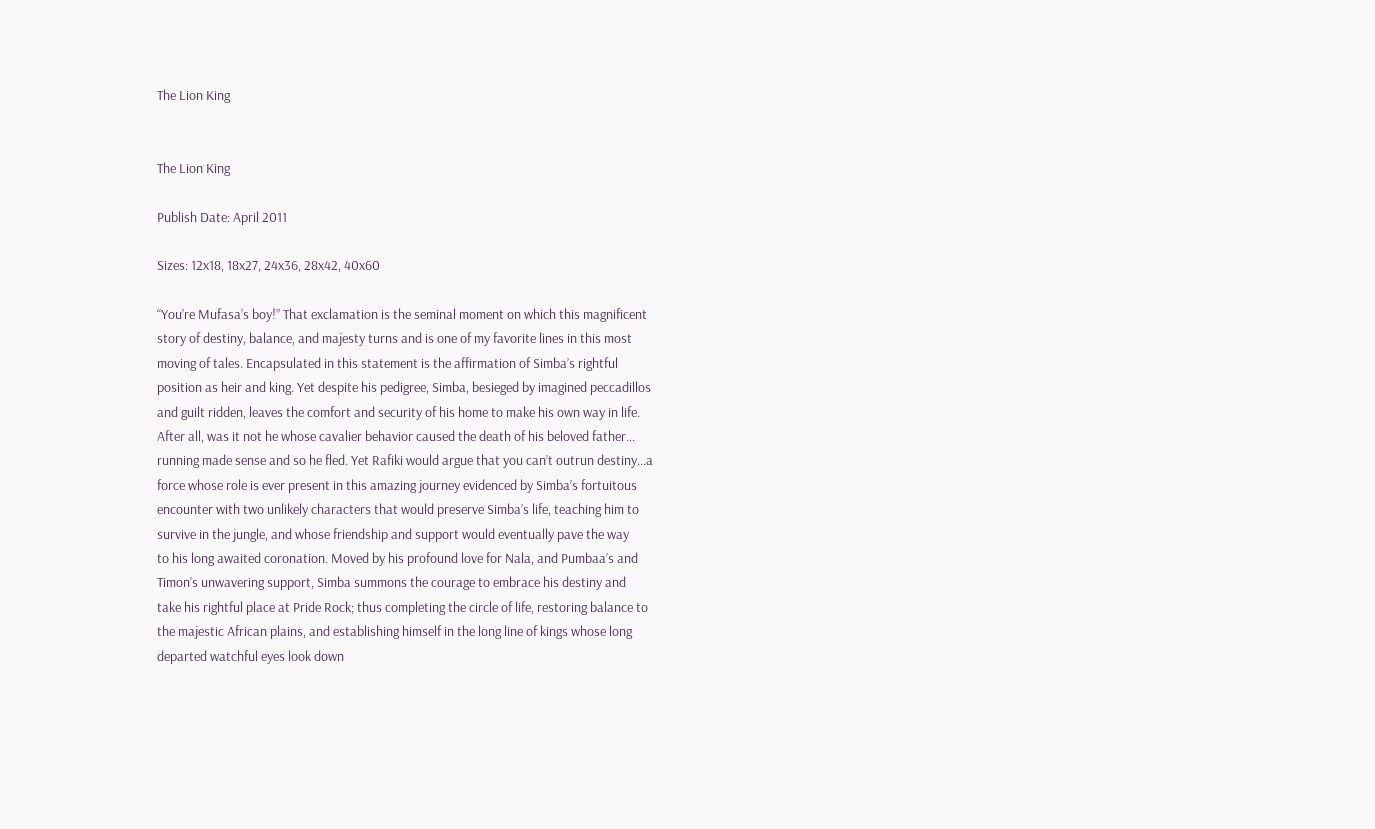The Lion King


The Lion King

Publish Date: April 2011

Sizes: 12x18, 18x27, 24x36, 28x42, 40x60

“You’re Mufasa’s boy!” That exclamation is the seminal moment on which this magnificent
story of destiny, balance, and majesty turns and is one of my favorite lines in this most
moving of tales. Encapsulated in this statement is the affirmation of Simba’s rightful
position as heir and king. Yet despite his pedigree, Simba, besieged by imagined peccadillos
and guilt ridden, leaves the comfort and security of his home to make his own way in life.
After all, was it not he whose cavalier behavior caused the death of his beloved father…
running made sense and so he fled. Yet Rafiki would argue that you can’t outrun destiny…a
force whose role is ever present in this amazing journey evidenced by Simba’s fortuitous
encounter with two unlikely characters that would preserve Simba’s life, teaching him to
survive in the jungle, and whose friendship and support would eventually pave the way
to his long awaited coronation. Moved by his profound love for Nala, and Pumbaa’s and
Timon’s unwavering support, Simba summons the courage to embrace his destiny and
take his rightful place at Pride Rock; thus completing the circle of life, restoring balance to
the majestic African plains, and establishing himself in the long line of kings whose long
departed watchful eyes look down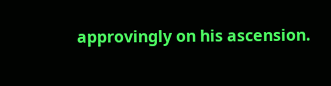approvingly on his ascension.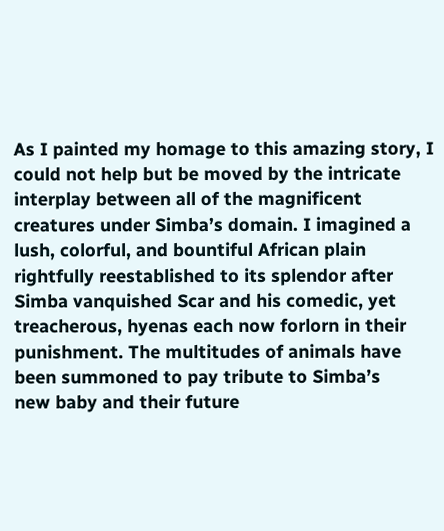As I painted my homage to this amazing story, I could not help but be moved by the intricate
interplay between all of the magnificent creatures under Simba’s domain. I imagined a
lush, colorful, and bountiful African plain rightfully reestablished to its splendor after
Simba vanquished Scar and his comedic, yet treacherous, hyenas each now forlorn in their
punishment. The multitudes of animals have been summoned to pay tribute to Simba’s
new baby and their future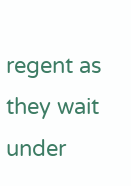regent as they wait under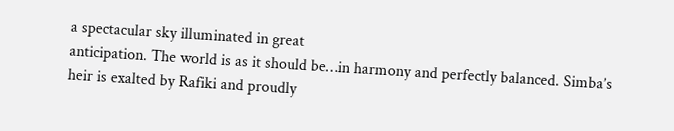a spectacular sky illuminated in great
anticipation. The world is as it should be…in harmony and perfectly balanced. Simba’s
heir is exalted by Rafiki and proudly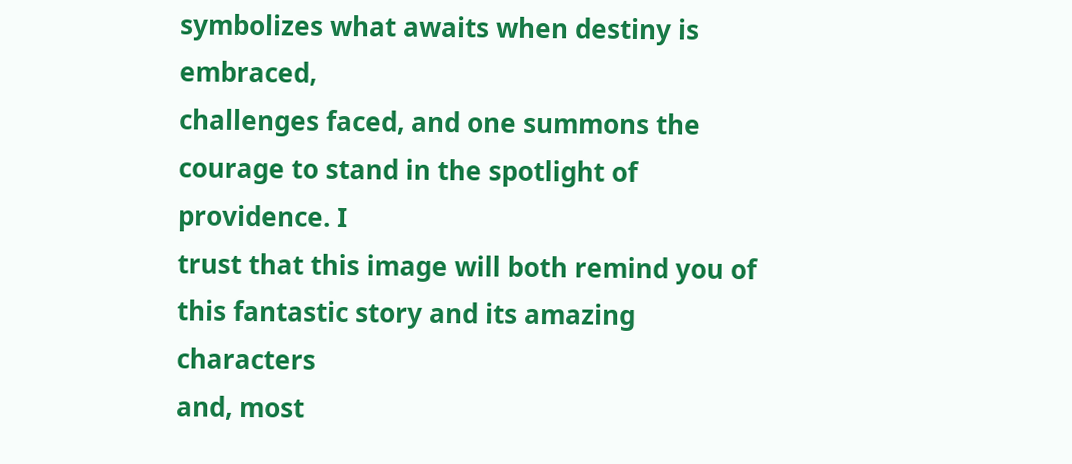symbolizes what awaits when destiny is embraced,
challenges faced, and one summons the courage to stand in the spotlight of providence. I
trust that this image will both remind you of this fantastic story and its amazing characters
and, most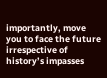importantly, move you to face the future irrespective of history’s impasses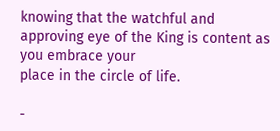knowing that the watchful and approving eye of the King is content as you embrace your
place in the circle of life.

-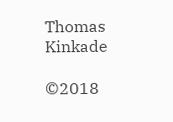Thomas Kinkade

©2018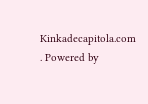Kinkadecapitola.com . Powered by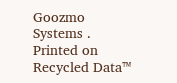Goozmo Systems . Printed on Recycled Data™